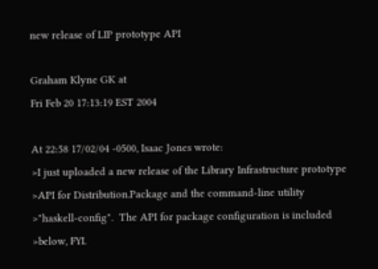new release of LIP prototype API

Graham Klyne GK at
Fri Feb 20 17:13:19 EST 2004

At 22:58 17/02/04 -0500, Isaac Jones wrote:
>I just uploaded a new release of the Library Infrastructure prototype
>API for Distribution.Package and the command-line utility
>"haskell-config".  The API for package configuration is included
>below, FYI.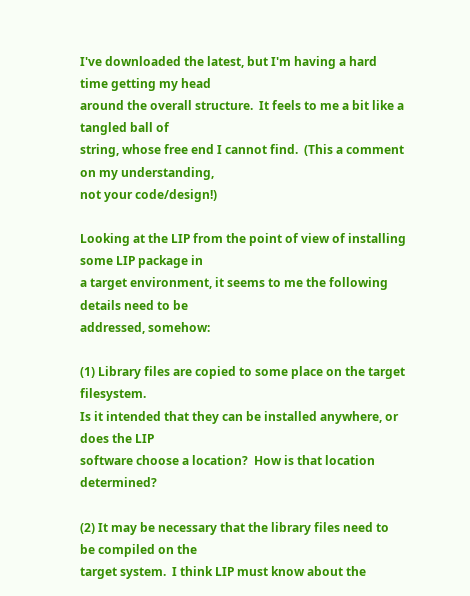I've downloaded the latest, but I'm having a hard time getting my head
around the overall structure.  It feels to me a bit like a tangled ball of
string, whose free end I cannot find.  (This a comment on my understanding,
not your code/design!)

Looking at the LIP from the point of view of installing some LIP package in
a target environment, it seems to me the following details need to be
addressed, somehow:

(1) Library files are copied to some place on the target filesystem.
Is it intended that they can be installed anywhere, or does the LIP
software choose a location?  How is that location determined?

(2) It may be necessary that the library files need to be compiled on the
target system.  I think LIP must know about the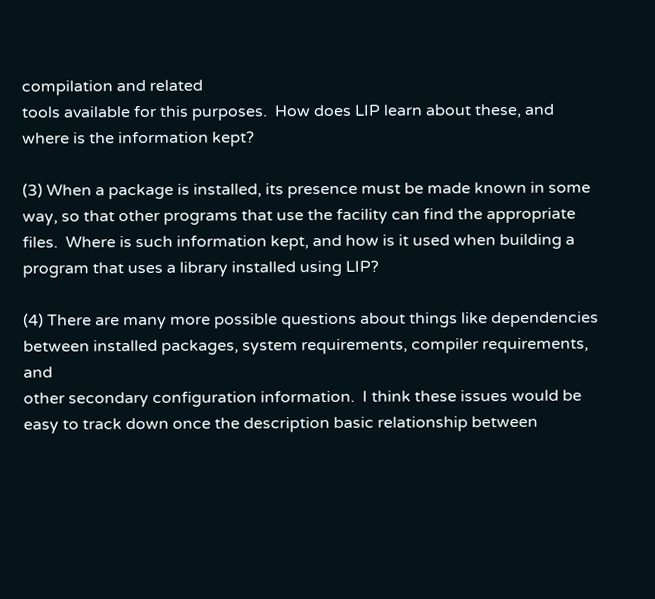compilation and related
tools available for this purposes.  How does LIP learn about these, and
where is the information kept?

(3) When a package is installed, its presence must be made known in some
way, so that other programs that use the facility can find the appropriate
files.  Where is such information kept, and how is it used when building a
program that uses a library installed using LIP?

(4) There are many more possible questions about things like dependencies
between installed packages, system requirements, compiler requirements, and
other secondary configuration information.  I think these issues would be
easy to track down once the description basic relationship between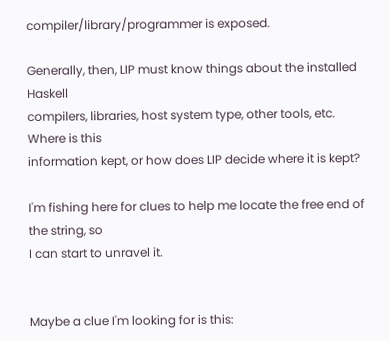compiler/library/programmer is exposed.

Generally, then, LIP must know things about the installed Haskell
compilers, libraries, host system type, other tools, etc.  Where is this
information kept, or how does LIP decide where it is kept?

I'm fishing here for clues to help me locate the free end of the string, so
I can start to unravel it.


Maybe a clue I'm looking for is this: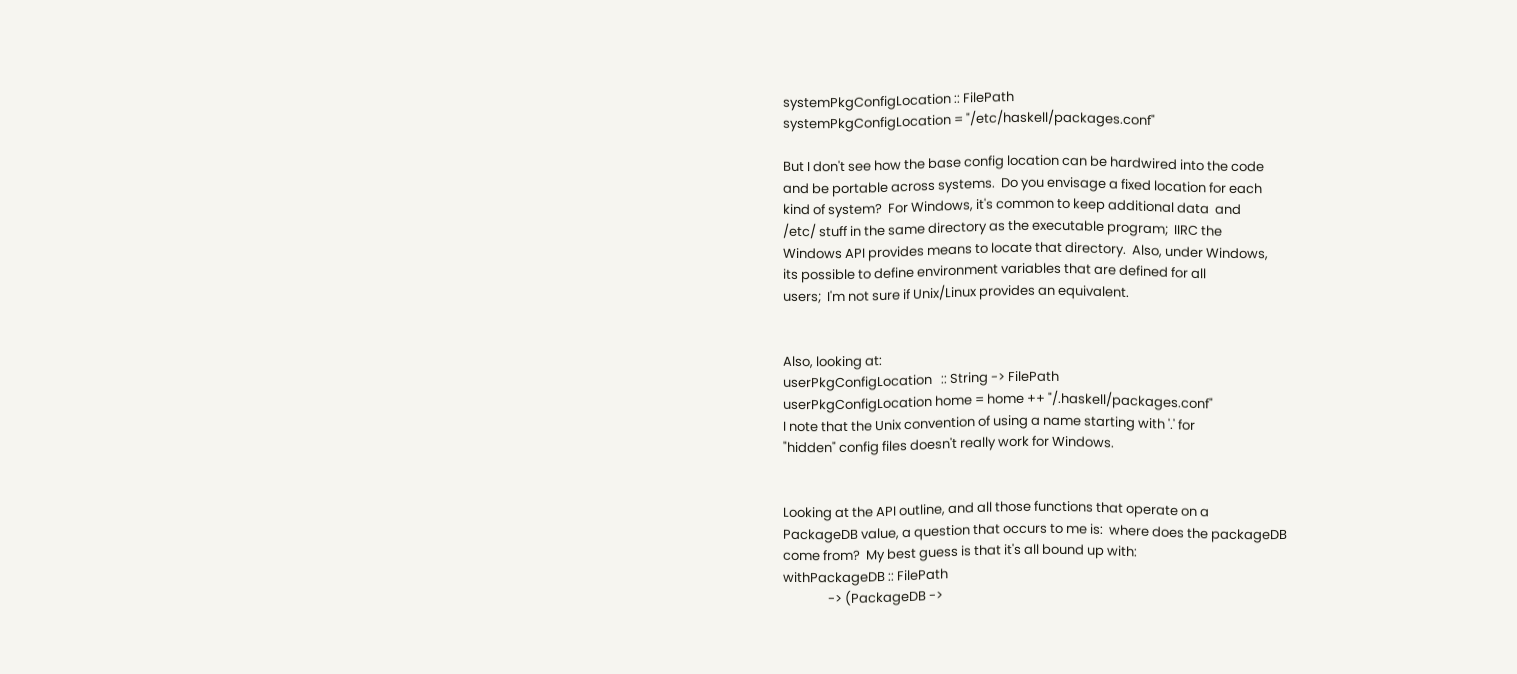systemPkgConfigLocation :: FilePath
systemPkgConfigLocation = "/etc/haskell/packages.conf"

But I don't see how the base config location can be hardwired into the code
and be portable across systems.  Do you envisage a fixed location for each
kind of system?  For Windows, it's common to keep additional data  and
/etc/ stuff in the same directory as the executable program;  IIRC the
Windows API provides means to locate that directory.  Also, under Windows,
its possible to define environment variables that are defined for all
users;  I'm not sure if Unix/Linux provides an equivalent.


Also, looking at:
userPkgConfigLocation   :: String -> FilePath
userPkgConfigLocation home = home ++ "/.haskell/packages.conf"
I note that the Unix convention of using a name starting with '.' for
"hidden" config files doesn't really work for Windows.


Looking at the API outline, and all those functions that operate on a
PackageDB value, a question that occurs to me is:  where does the packageDB
come from?  My best guess is that it's all bound up with:
withPackageDB :: FilePath
               -> (PackageDB ->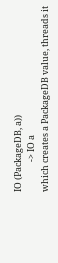IO (PackageDB, a))
               -> IO a
which creates a PackageDB value, threads it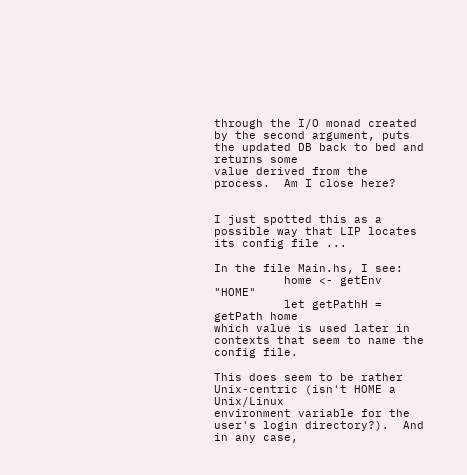through the I/O monad created
by the second argument, puts the updated DB back to bed and returns some
value derived from the process.  Am I close here?


I just spotted this as a possible way that LIP locates its config file ...

In the file Main.hs, I see:
          home <- getEnv "HOME"
          let getPathH = getPath home
which value is used later in contexts that seem to name the config file.

This does seem to be rather Unix-centric (isn't HOME a Unix/Linux
environment variable for the user's login directory?).  And in any case,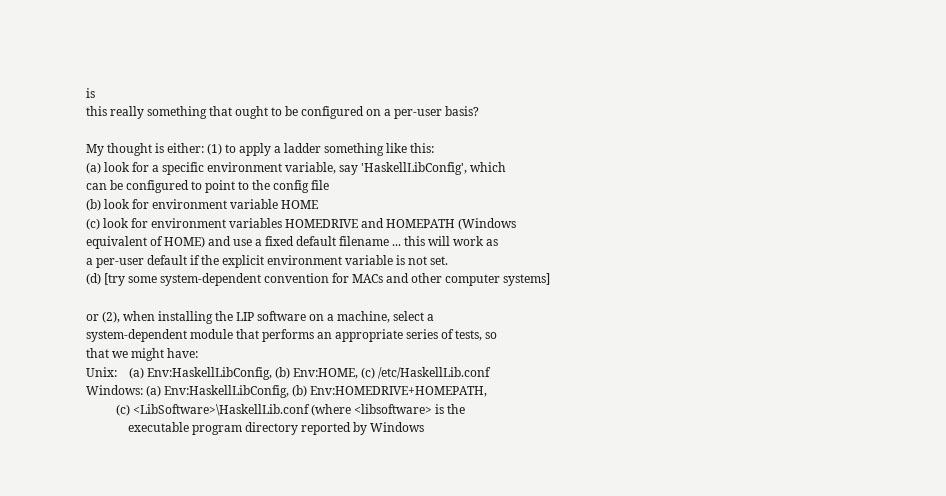is
this really something that ought to be configured on a per-user basis?

My thought is either: (1) to apply a ladder something like this:
(a) look for a specific environment variable, say 'HaskellLibConfig', which
can be configured to point to the config file
(b) look for environment variable HOME
(c) look for environment variables HOMEDRIVE and HOMEPATH (Windows
equivalent of HOME) and use a fixed default filename ... this will work as
a per-user default if the explicit environment variable is not set.
(d) [try some system-dependent convention for MACs and other computer systems]

or (2), when installing the LIP software on a machine, select a
system-dependent module that performs an appropriate series of tests, so
that we might have:
Unix:    (a) Env:HaskellLibConfig, (b) Env:HOME, (c) /etc/HaskellLib.conf
Windows: (a) Env:HaskellLibConfig, (b) Env:HOMEDRIVE+HOMEPATH,
          (c) <LibSoftware>\HaskellLib.conf (where <libsoftware> is the
              executable program directory reported by Windows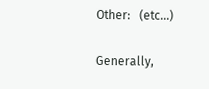Other:   (etc...)

Generally,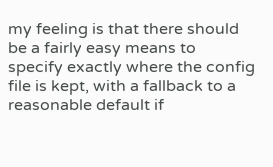my feeling is that there should be a fairly easy means to
specify exactly where the config file is kept, with a fallback to a
reasonable default if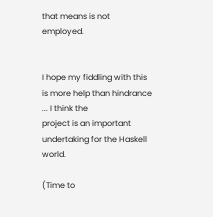that means is not employed.


I hope my fiddling with this is more help than hindrance ... I think the
project is an important undertaking for the Haskell world.

(Time to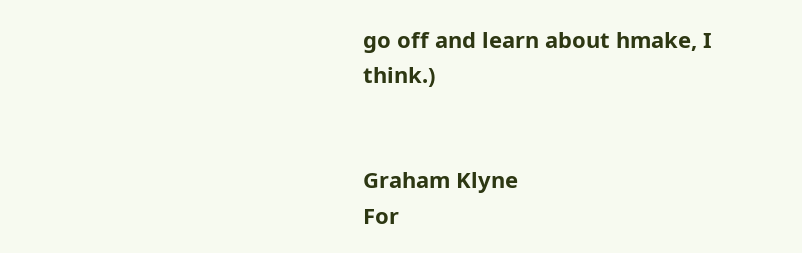go off and learn about hmake, I think.)


Graham Klyne
For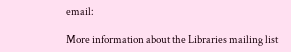email:

More information about the Libraries mailing list